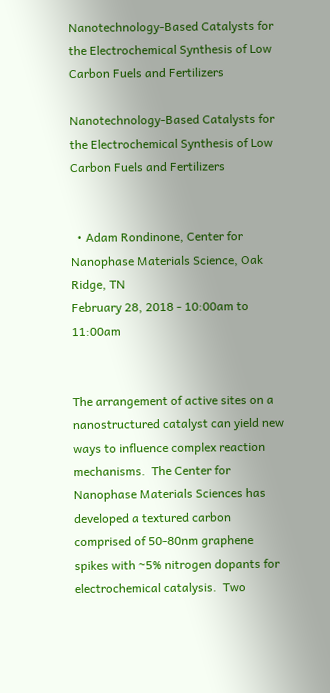Nanotechnology-Based Catalysts for the Electrochemical Synthesis of Low Carbon Fuels and Fertilizers

Nanotechnology-Based Catalysts for the Electrochemical Synthesis of Low Carbon Fuels and Fertilizers


  • Adam Rondinone, Center for Nanophase Materials Science, Oak Ridge, TN
February 28, 2018 - 10:00am to 11:00am


The arrangement of active sites on a nanostructured catalyst can yield new ways to influence complex reaction mechanisms.  The Center for Nanophase Materials Sciences has developed a textured carbon comprised of 50-80nm graphene spikes with ~5% nitrogen dopants for electrochemical catalysis.  Two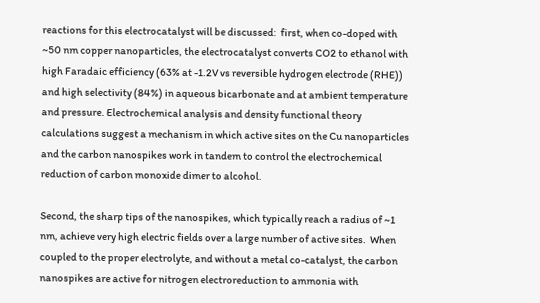reactions for this electrocatalyst will be discussed:  first, when co-doped with ~50 nm copper nanoparticles, the electrocatalyst converts CO2 to ethanol with high Faradaic efficiency (63% at -1.2V vs reversible hydrogen electrode (RHE)) and high selectivity (84%) in aqueous bicarbonate and at ambient temperature and pressure. Electrochemical analysis and density functional theory calculations suggest a mechanism in which active sites on the Cu nanoparticles and the carbon nanospikes work in tandem to control the electrochemical reduction of carbon monoxide dimer to alcohol.

Second, the sharp tips of the nanospikes, which typically reach a radius of ~1 nm, achieve very high electric fields over a large number of active sites.  When coupled to the proper electrolyte, and without a metal co-catalyst, the carbon nanospikes are active for nitrogen electroreduction to ammonia with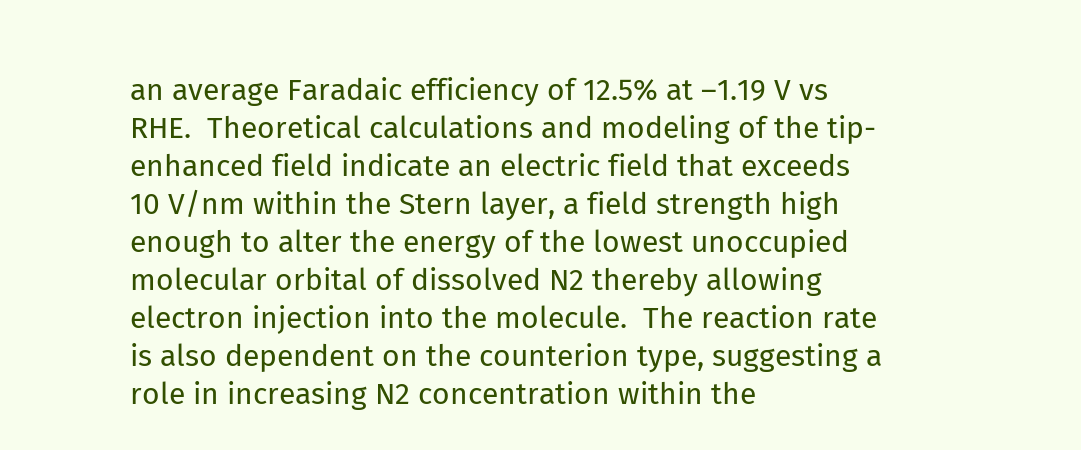an average Faradaic efficiency of 12.5% at –1.19 V vs RHE.  Theoretical calculations and modeling of the tip-enhanced field indicate an electric field that exceeds 10 V/nm within the Stern layer, a field strength high enough to alter the energy of the lowest unoccupied molecular orbital of dissolved N2 thereby allowing electron injection into the molecule.  The reaction rate is also dependent on the counterion type, suggesting a role in increasing N2 concentration within the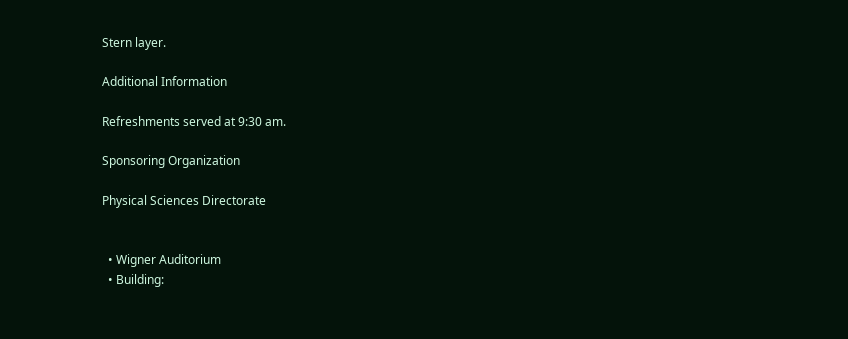Stern layer.

Additional Information

Refreshments served at 9:30 am.

Sponsoring Organization

Physical Sciences Directorate


  • Wigner Auditorium
  • Building: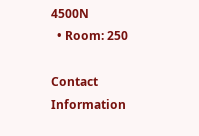4500N
  • Room: 250

Contact Information